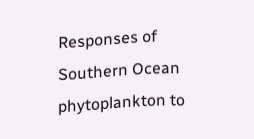Responses of Southern Ocean phytoplankton to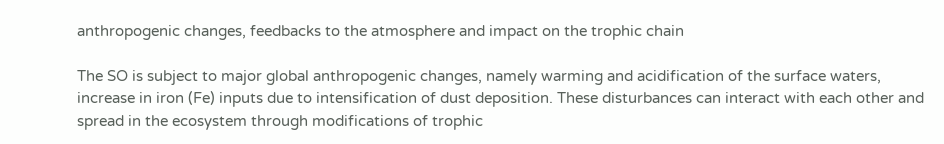anthropogenic changes, feedbacks to the atmosphere and impact on the trophic chain

The SO is subject to major global anthropogenic changes, namely warming and acidification of the surface waters, increase in iron (Fe) inputs due to intensification of dust deposition. These disturbances can interact with each other and spread in the ecosystem through modifications of trophic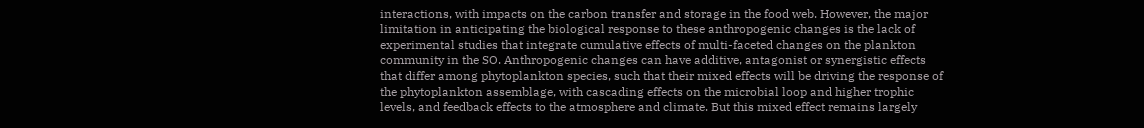interactions, with impacts on the carbon transfer and storage in the food web. However, the major limitation in anticipating the biological response to these anthropogenic changes is the lack of experimental studies that integrate cumulative effects of multi-faceted changes on the plankton community in the SO. Anthropogenic changes can have additive, antagonist or synergistic effects that differ among phytoplankton species, such that their mixed effects will be driving the response of the phytoplankton assemblage, with cascading effects on the microbial loop and higher trophic levels, and feedback effects to the atmosphere and climate. But this mixed effect remains largely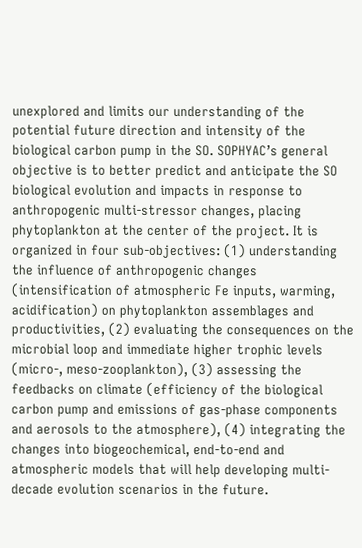unexplored and limits our understanding of the potential future direction and intensity of the biological carbon pump in the SO. SOPHYAC’s general objective is to better predict and anticipate the SO biological evolution and impacts in response to anthropogenic multi-stressor changes, placing phytoplankton at the center of the project. It is organized in four sub-objectives: (1) understanding the influence of anthropogenic changes (intensification of atmospheric Fe inputs, warming, acidification) on phytoplankton assemblages and productivities, (2) evaluating the consequences on the microbial loop and immediate higher trophic levels (micro-, meso-zooplankton), (3) assessing the feedbacks on climate (efficiency of the biological carbon pump and emissions of gas-phase components and aerosols to the atmosphere), (4) integrating the changes into biogeochemical, end-to-end and atmospheric models that will help developing multi-decade evolution scenarios in the future.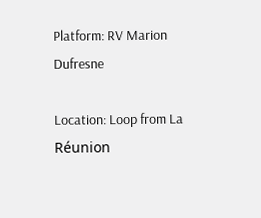Platform: RV Marion Dufresne

Location: Loop from La Réunion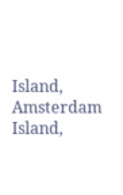Island, Amsterdam Island,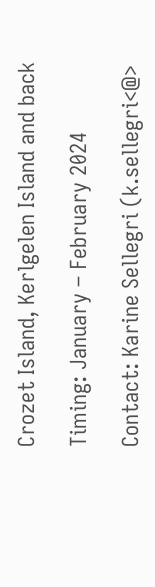Crozet Island, Kerlgelen Island and back

Timing: January – February 2024

Contact: Karine Sellegri (k.sellegri<@>